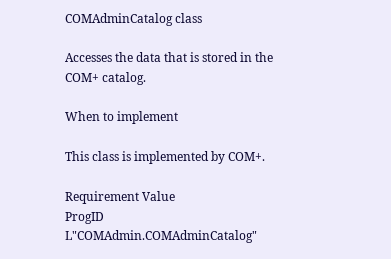COMAdminCatalog class

Accesses the data that is stored in the COM+ catalog.

When to implement

This class is implemented by COM+.

Requirement Value
ProgID L"COMAdmin.COMAdminCatalog"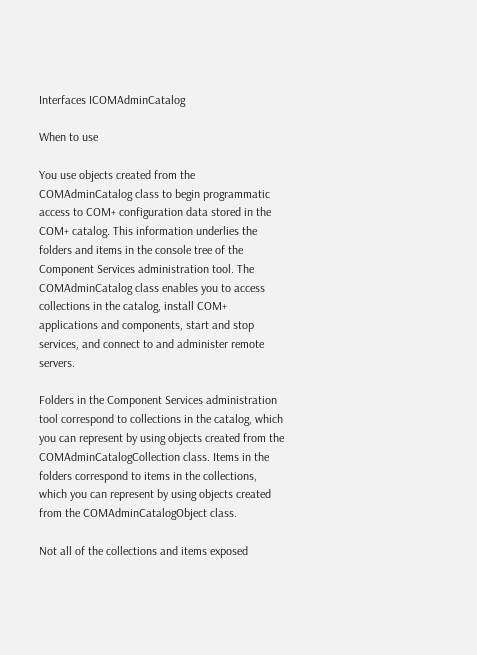Interfaces ICOMAdminCatalog

When to use

You use objects created from the COMAdminCatalog class to begin programmatic access to COM+ configuration data stored in the COM+ catalog. This information underlies the folders and items in the console tree of the Component Services administration tool. The COMAdminCatalog class enables you to access collections in the catalog, install COM+ applications and components, start and stop services, and connect to and administer remote servers.

Folders in the Component Services administration tool correspond to collections in the catalog, which you can represent by using objects created from the COMAdminCatalogCollection class. Items in the folders correspond to items in the collections, which you can represent by using objects created from the COMAdminCatalogObject class.

Not all of the collections and items exposed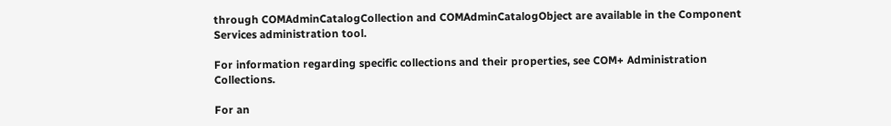through COMAdminCatalogCollection and COMAdminCatalogObject are available in the Component Services administration tool.

For information regarding specific collections and their properties, see COM+ Administration Collections.

For an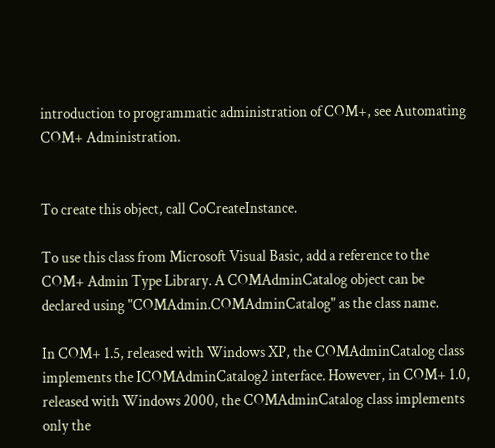introduction to programmatic administration of COM+, see Automating COM+ Administration.


To create this object, call CoCreateInstance.

To use this class from Microsoft Visual Basic, add a reference to the COM+ Admin Type Library. A COMAdminCatalog object can be declared using "COMAdmin.COMAdminCatalog" as the class name.

In COM+ 1.5, released with Windows XP, the COMAdminCatalog class implements the ICOMAdminCatalog2 interface. However, in COM+ 1.0, released with Windows 2000, the COMAdminCatalog class implements only the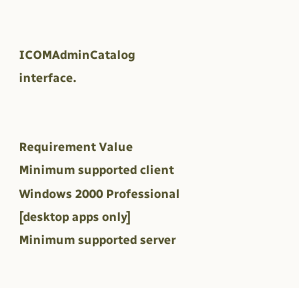ICOMAdminCatalog interface.


Requirement Value
Minimum supported client
Windows 2000 Professional [desktop apps only]
Minimum supported server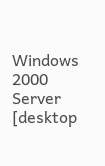Windows 2000 Server [desktop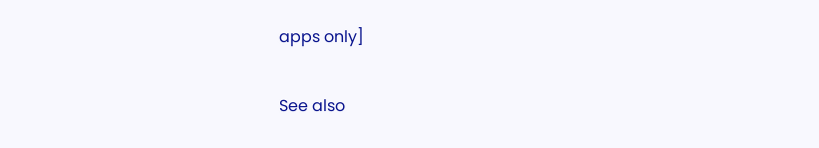apps only]

See also